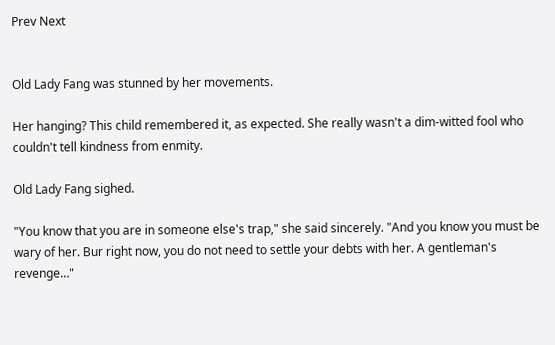Prev Next


Old Lady Fang was stunned by her movements.

Her hanging? This child remembered it, as expected. She really wasn't a dim-witted fool who couldn't tell kindness from enmity.

Old Lady Fang sighed.

"You know that you are in someone else's trap," she said sincerely. "And you know you must be wary of her. Bur right now, you do not need to settle your debts with her. A gentleman's revenge…"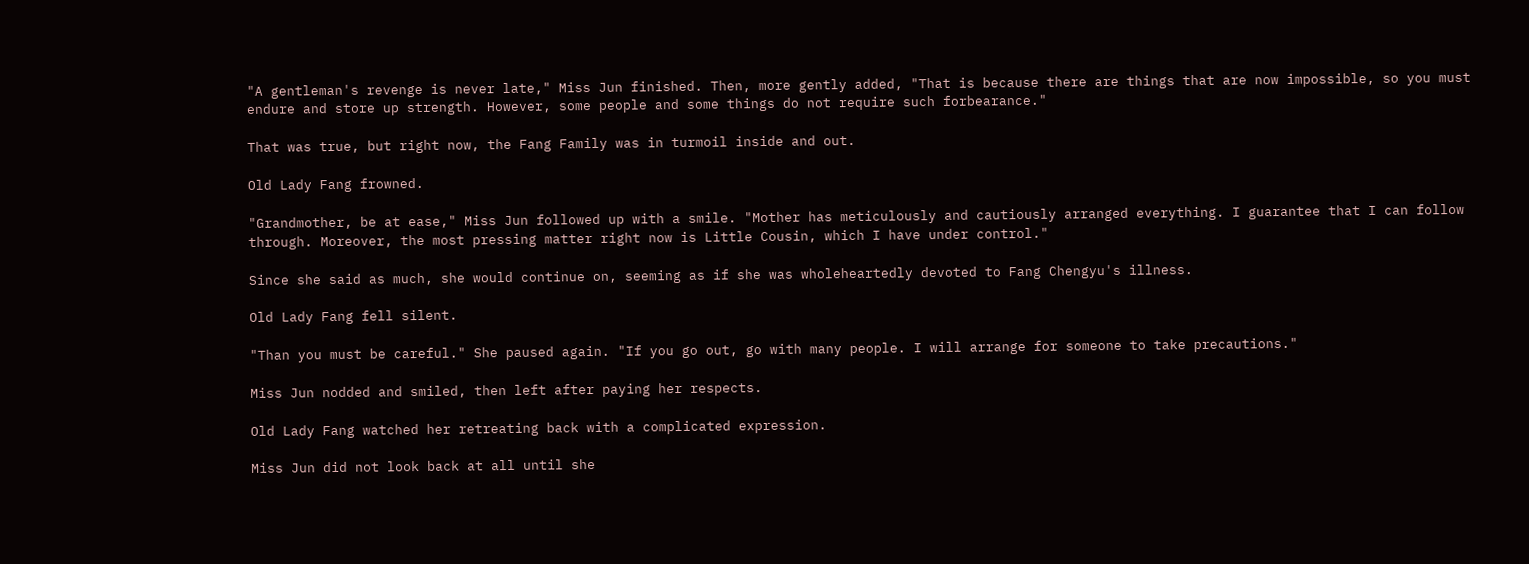"A gentleman's revenge is never late," Miss Jun finished. Then, more gently added, "That is because there are things that are now impossible, so you must endure and store up strength. However, some people and some things do not require such forbearance."

That was true, but right now, the Fang Family was in turmoil inside and out.

Old Lady Fang frowned.

"Grandmother, be at ease," Miss Jun followed up with a smile. "Mother has meticulously and cautiously arranged everything. I guarantee that I can follow through. Moreover, the most pressing matter right now is Little Cousin, which I have under control."

Since she said as much, she would continue on, seeming as if she was wholeheartedly devoted to Fang Chengyu's illness.

Old Lady Fang fell silent.

"Than you must be careful." She paused again. "If you go out, go with many people. I will arrange for someone to take precautions."

Miss Jun nodded and smiled, then left after paying her respects.

Old Lady Fang watched her retreating back with a complicated expression.

Miss Jun did not look back at all until she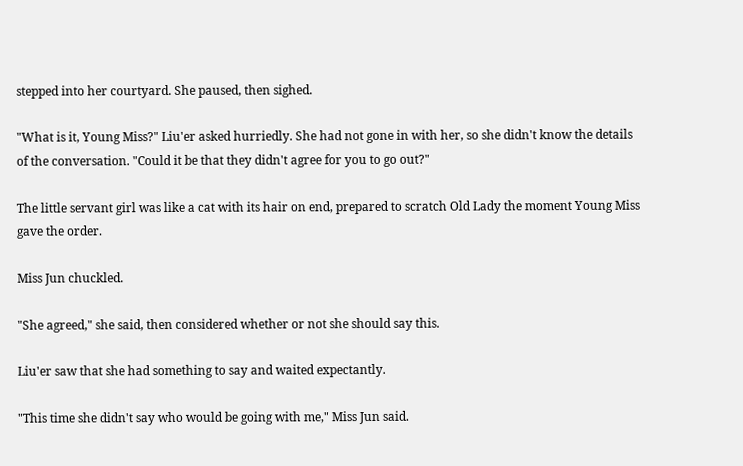stepped into her courtyard. She paused, then sighed.

"What is it, Young Miss?" Liu'er asked hurriedly. She had not gone in with her, so she didn't know the details of the conversation. "Could it be that they didn't agree for you to go out?"

The little servant girl was like a cat with its hair on end, prepared to scratch Old Lady the moment Young Miss gave the order.

Miss Jun chuckled.

"She agreed," she said, then considered whether or not she should say this.

Liu'er saw that she had something to say and waited expectantly.

"This time she didn't say who would be going with me," Miss Jun said.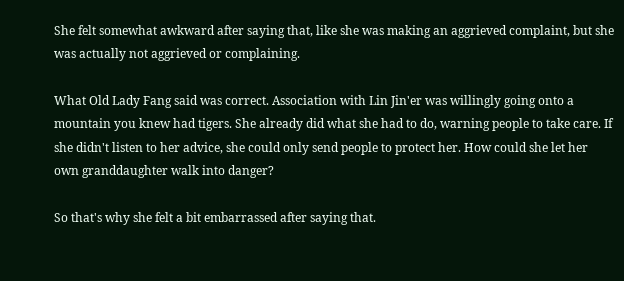She felt somewhat awkward after saying that, like she was making an aggrieved complaint, but she was actually not aggrieved or complaining.

What Old Lady Fang said was correct. Association with Lin Jin'er was willingly going onto a mountain you knew had tigers. She already did what she had to do, warning people to take care. If she didn't listen to her advice, she could only send people to protect her. How could she let her own granddaughter walk into danger?

So that's why she felt a bit embarrassed after saying that.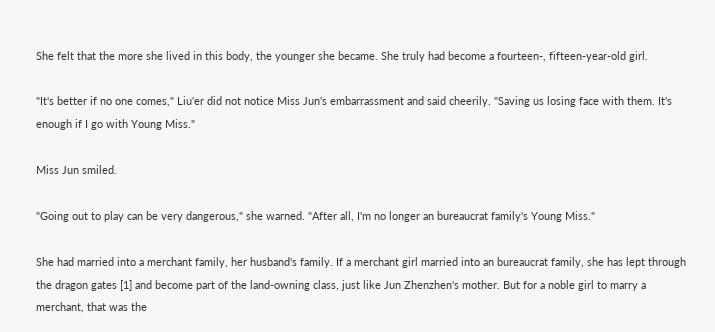She felt that the more she lived in this body, the younger she became. She truly had become a fourteen-, fifteen-year-old girl.

"It's better if no one comes," Liu'er did not notice Miss Jun's embarrassment and said cheerily. "Saving us losing face with them. It's enough if I go with Young Miss."

Miss Jun smiled.

"Going out to play can be very dangerous," she warned. "After all, I'm no longer an bureaucrat family's Young Miss."

She had married into a merchant family, her husband's family. If a merchant girl married into an bureaucrat family, she has lept through the dragon gates [1] and become part of the land-owning class, just like Jun Zhenzhen's mother. But for a noble girl to marry a merchant, that was the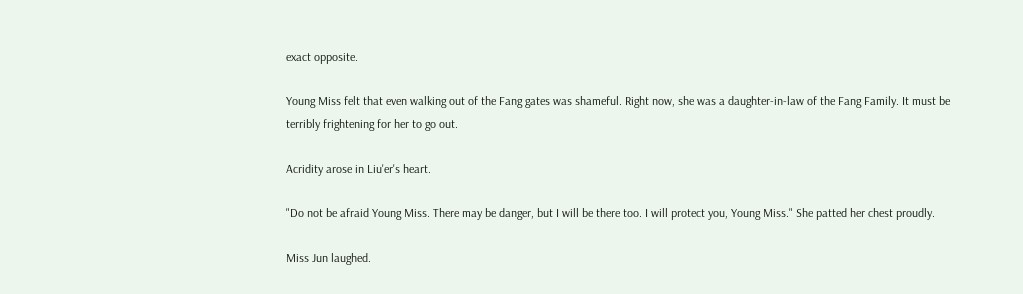exact opposite.

Young Miss felt that even walking out of the Fang gates was shameful. Right now, she was a daughter-in-law of the Fang Family. It must be terribly frightening for her to go out.

Acridity arose in Liu'er's heart.

"Do not be afraid Young Miss. There may be danger, but I will be there too. I will protect you, Young Miss." She patted her chest proudly.

Miss Jun laughed.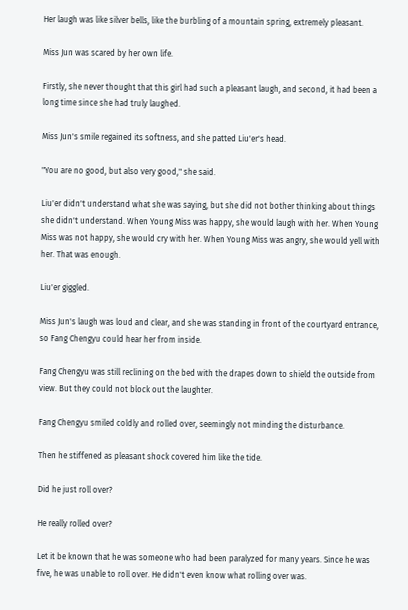Her laugh was like silver bells, like the burbling of a mountain spring, extremely pleasant.

Miss Jun was scared by her own life.

Firstly, she never thought that this girl had such a pleasant laugh, and second, it had been a long time since she had truly laughed.

Miss Jun's smile regained its softness, and she patted Liu'er's head.

"You are no good, but also very good," she said.

Liu'er didn't understand what she was saying, but she did not bother thinking about things she didn't understand. When Young Miss was happy, she would laugh with her. When Young Miss was not happy, she would cry with her. When Young Miss was angry, she would yell with her. That was enough.

Liu'er giggled.

Miss Jun's laugh was loud and clear, and she was standing in front of the courtyard entrance, so Fang Chengyu could hear her from inside.

Fang Chengyu was still reclining on the bed with the drapes down to shield the outside from view. But they could not block out the laughter.

Fang Chengyu smiled coldly and rolled over, seemingly not minding the disturbance.

Then he stiffened as pleasant shock covered him like the tide.

Did he just roll over?

He really rolled over?

Let it be known that he was someone who had been paralyzed for many years. Since he was five, he was unable to roll over. He didn't even know what rolling over was.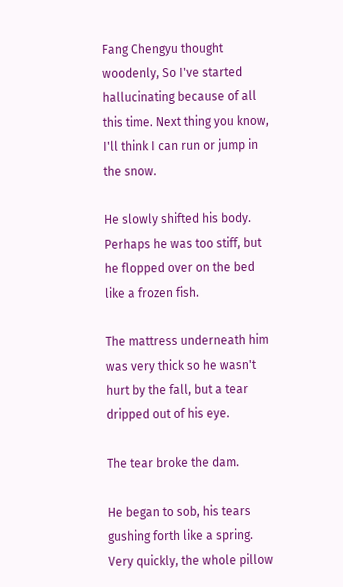Fang Chengyu thought woodenly, So I've started hallucinating because of all this time. Next thing you know, I'll think I can run or jump in the snow.

He slowly shifted his body. Perhaps he was too stiff, but he flopped over on the bed like a frozen fish.

The mattress underneath him was very thick so he wasn't hurt by the fall, but a tear dripped out of his eye.

The tear broke the dam.

He began to sob, his tears gushing forth like a spring. Very quickly, the whole pillow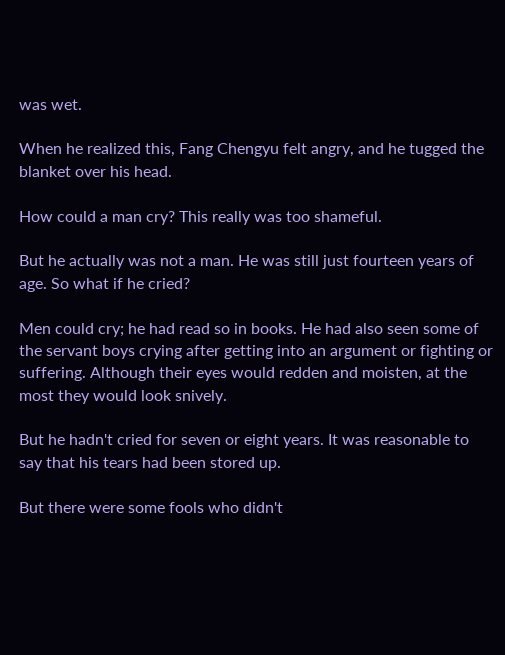was wet.

When he realized this, Fang Chengyu felt angry, and he tugged the blanket over his head.

How could a man cry? This really was too shameful.

But he actually was not a man. He was still just fourteen years of age. So what if he cried?

Men could cry; he had read so in books. He had also seen some of the servant boys crying after getting into an argument or fighting or suffering. Although their eyes would redden and moisten, at the most they would look snively.

But he hadn't cried for seven or eight years. It was reasonable to say that his tears had been stored up.

But there were some fools who didn't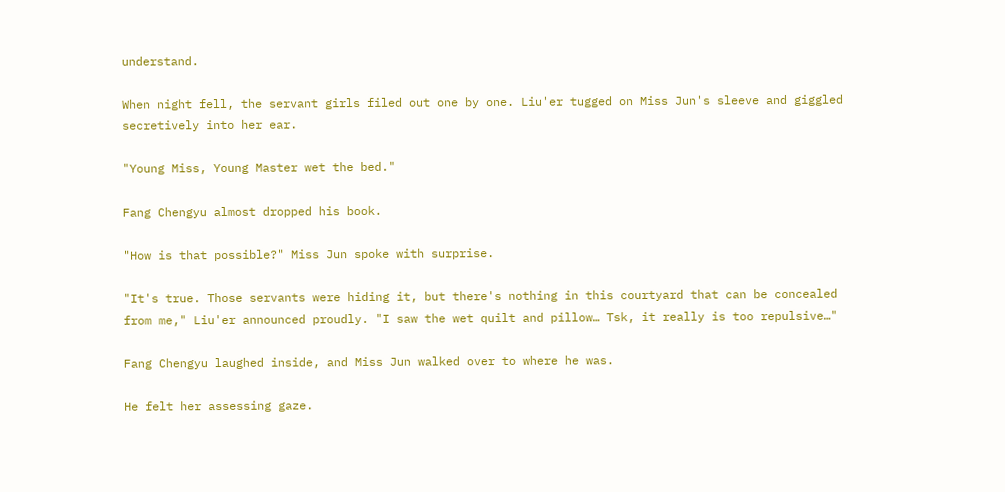understand.

When night fell, the servant girls filed out one by one. Liu'er tugged on Miss Jun's sleeve and giggled secretively into her ear.

"Young Miss, Young Master wet the bed."

Fang Chengyu almost dropped his book.

"How is that possible?" Miss Jun spoke with surprise.

"It's true. Those servants were hiding it, but there's nothing in this courtyard that can be concealed from me," Liu'er announced proudly. "I saw the wet quilt and pillow… Tsk, it really is too repulsive…"

Fang Chengyu laughed inside, and Miss Jun walked over to where he was.

He felt her assessing gaze.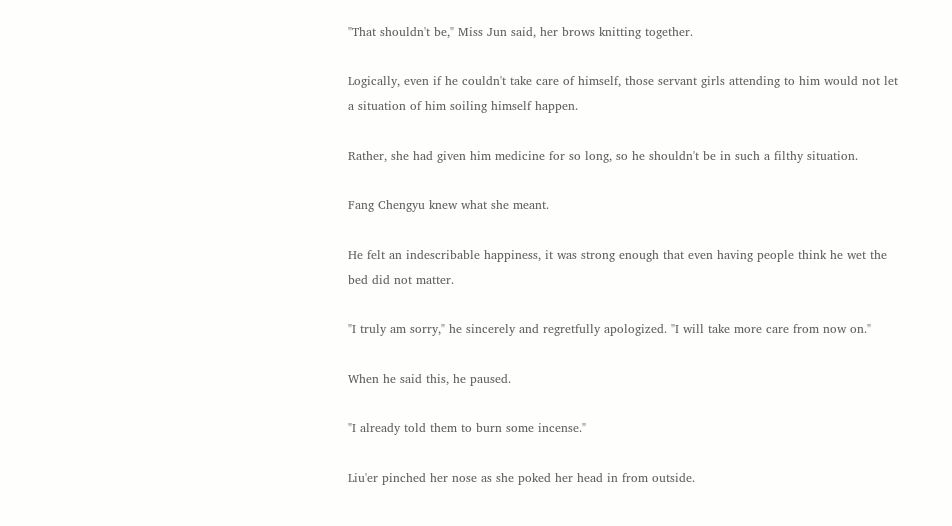"That shouldn't be," Miss Jun said, her brows knitting together.

Logically, even if he couldn't take care of himself, those servant girls attending to him would not let a situation of him soiling himself happen.

Rather, she had given him medicine for so long, so he shouldn't be in such a filthy situation.

Fang Chengyu knew what she meant.

He felt an indescribable happiness, it was strong enough that even having people think he wet the bed did not matter.

"I truly am sorry," he sincerely and regretfully apologized. "I will take more care from now on."

When he said this, he paused.

"I already told them to burn some incense."

Liu'er pinched her nose as she poked her head in from outside.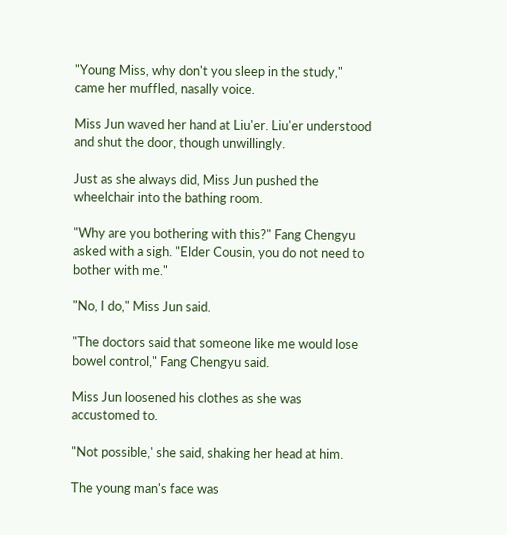"Young Miss, why don't you sleep in the study," came her muffled, nasally voice.

Miss Jun waved her hand at Liu'er. Liu'er understood and shut the door, though unwillingly.

Just as she always did, Miss Jun pushed the wheelchair into the bathing room.

"Why are you bothering with this?" Fang Chengyu asked with a sigh. "Elder Cousin, you do not need to bother with me."

"No, I do," Miss Jun said.

"The doctors said that someone like me would lose bowel control," Fang Chengyu said.

Miss Jun loosened his clothes as she was accustomed to.

"Not possible,' she said, shaking her head at him.

The young man's face was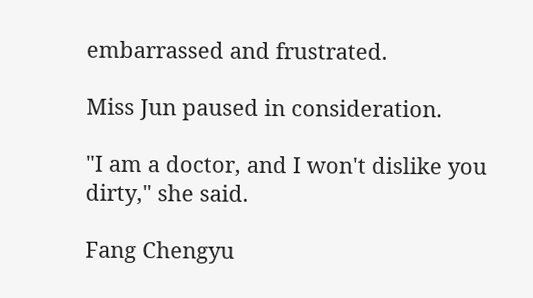embarrassed and frustrated.

Miss Jun paused in consideration.

"I am a doctor, and I won't dislike you dirty," she said.

Fang Chengyu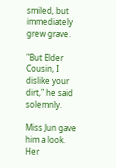smiled, but immediately grew grave.

"But Elder Cousin, I dislike your dirt," he said solemnly.

Miss Jun gave him a look. Her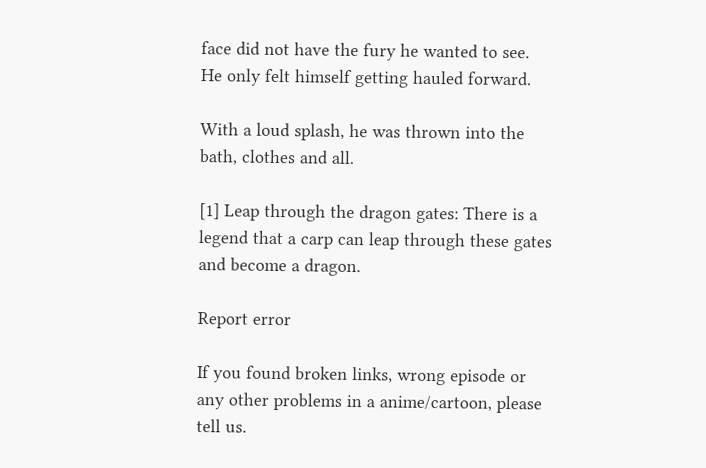face did not have the fury he wanted to see. He only felt himself getting hauled forward.

With a loud splash, he was thrown into the bath, clothes and all.

[1] Leap through the dragon gates: There is a legend that a carp can leap through these gates and become a dragon.

Report error

If you found broken links, wrong episode or any other problems in a anime/cartoon, please tell us.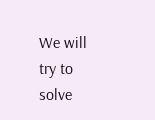We will try to solve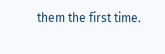them the first time.